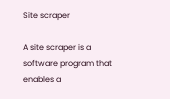Site scraper

A site scraper is a software program that enables a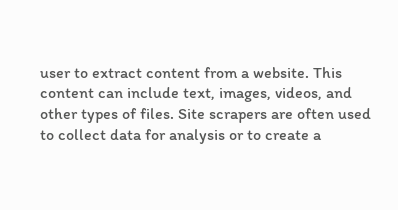user to extract content from a website. This content can include text, images, videos, and other types of files. Site scrapers are often used to collect data for analysis or to create a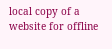local copy of a website for offline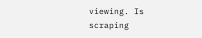viewing. Is scraping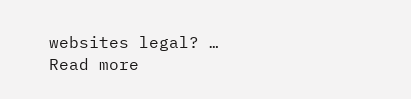websites legal? … Read more